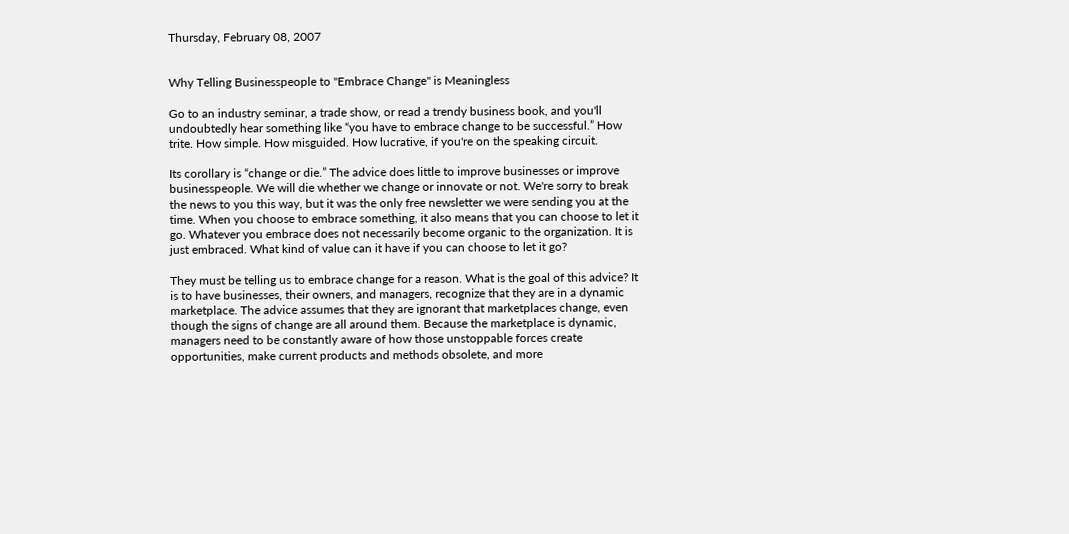Thursday, February 08, 2007


Why Telling Businesspeople to "Embrace Change" is Meaningless

Go to an industry seminar, a trade show, or read a trendy business book, and you'll undoubtedly hear something like “you have to embrace change to be successful.” How trite. How simple. How misguided. How lucrative, if you're on the speaking circuit.

Its corollary is “change or die.” The advice does little to improve businesses or improve businesspeople. We will die whether we change or innovate or not. We're sorry to break the news to you this way, but it was the only free newsletter we were sending you at the time. When you choose to embrace something, it also means that you can choose to let it go. Whatever you embrace does not necessarily become organic to the organization. It is just embraced. What kind of value can it have if you can choose to let it go?

They must be telling us to embrace change for a reason. What is the goal of this advice? It is to have businesses, their owners, and managers, recognize that they are in a dynamic marketplace. The advice assumes that they are ignorant that marketplaces change, even though the signs of change are all around them. Because the marketplace is dynamic, managers need to be constantly aware of how those unstoppable forces create opportunities, make current products and methods obsolete, and more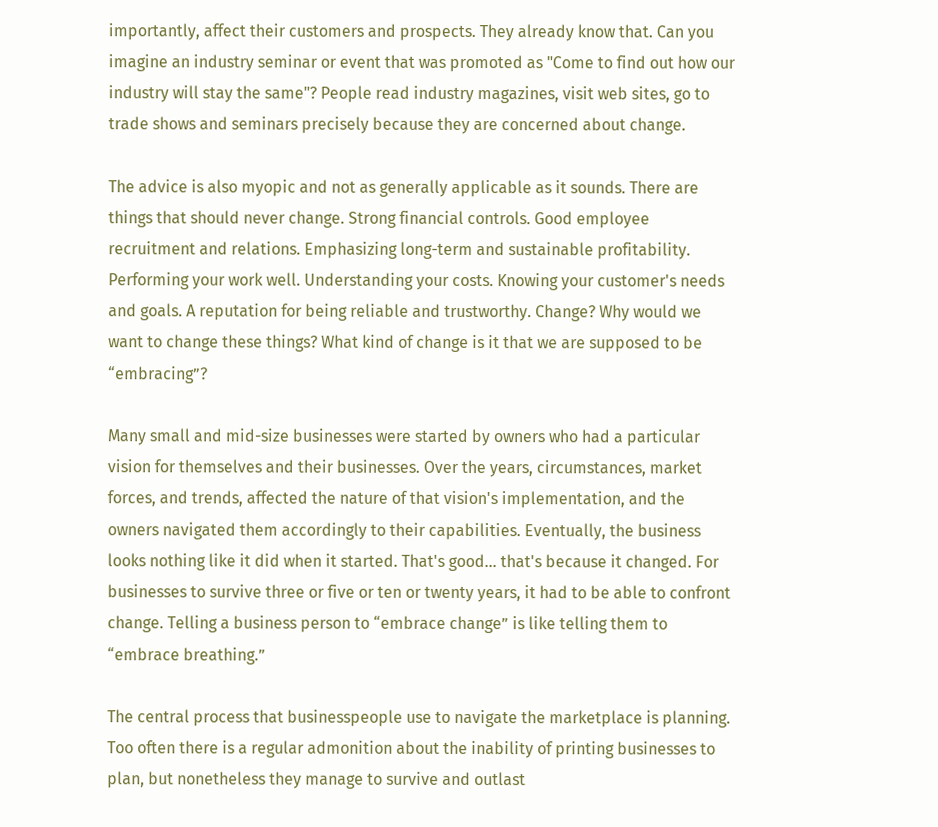importantly, affect their customers and prospects. They already know that. Can you imagine an industry seminar or event that was promoted as "Come to find out how our industry will stay the same"? People read industry magazines, visit web sites, go to trade shows and seminars precisely because they are concerned about change.

The advice is also myopic and not as generally applicable as it sounds. There are things that should never change. Strong financial controls. Good employee recruitment and relations. Emphasizing long-term and sustainable profitability. Performing your work well. Understanding your costs. Knowing your customer's needs and goals. A reputation for being reliable and trustworthy. Change? Why would we want to change these things? What kind of change is it that we are supposed to be “embracing”?

Many small and mid-size businesses were started by owners who had a particular vision for themselves and their businesses. Over the years, circumstances, market forces, and trends, affected the nature of that vision's implementation, and the owners navigated them accordingly to their capabilities. Eventually, the business looks nothing like it did when it started. That's good... that's because it changed. For businesses to survive three or five or ten or twenty years, it had to be able to confront change. Telling a business person to “embrace change” is like telling them to “embrace breathing.”

The central process that businesspeople use to navigate the marketplace is planning. Too often there is a regular admonition about the inability of printing businesses to plan, but nonetheless they manage to survive and outlast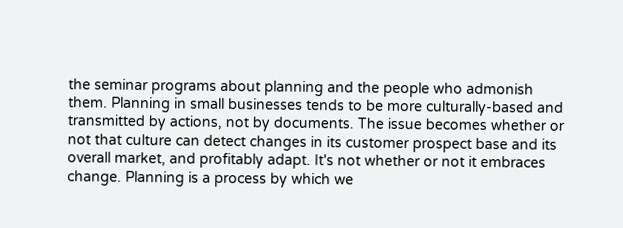the seminar programs about planning and the people who admonish them. Planning in small businesses tends to be more culturally-based and transmitted by actions, not by documents. The issue becomes whether or not that culture can detect changes in its customer prospect base and its overall market, and profitably adapt. It's not whether or not it embraces change. Planning is a process by which we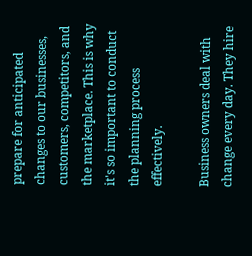prepare for anticipated changes to our businesses, customers, competitors, and the marketplace. This is why it's so important to conduct the planning process effectively.

Business owners deal with change every day. They hire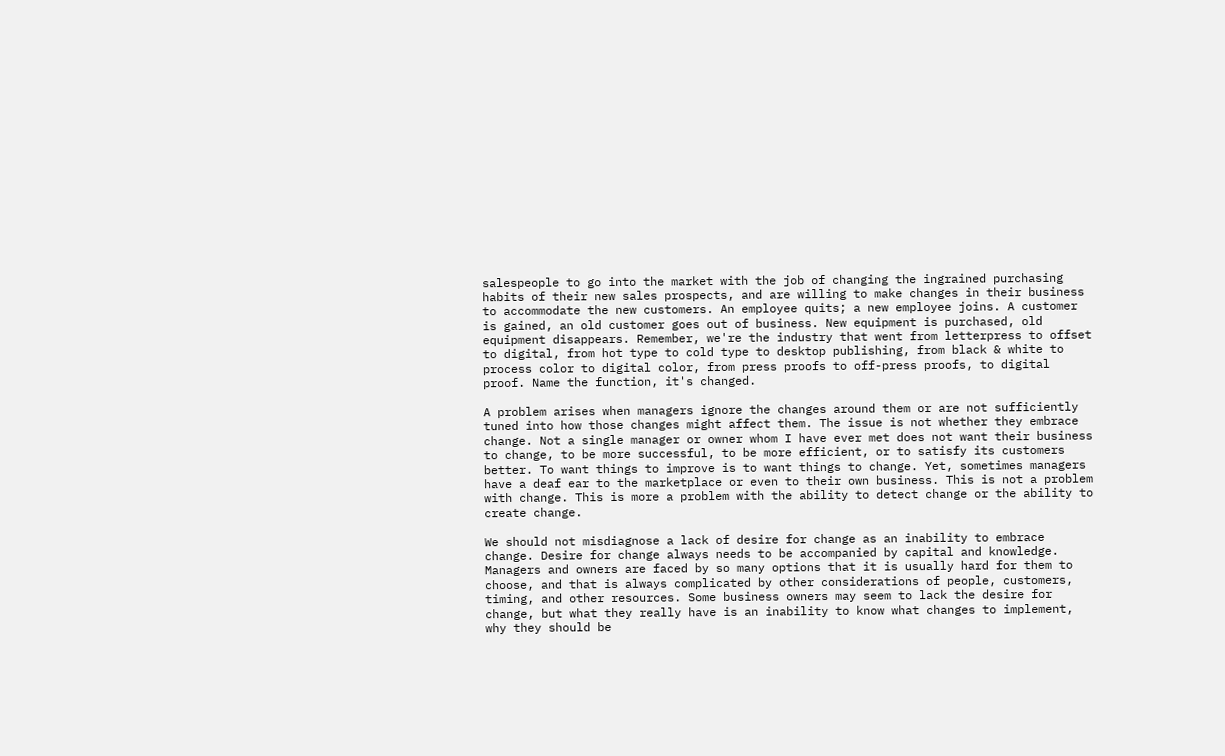salespeople to go into the market with the job of changing the ingrained purchasing habits of their new sales prospects, and are willing to make changes in their business to accommodate the new customers. An employee quits; a new employee joins. A customer is gained, an old customer goes out of business. New equipment is purchased, old equipment disappears. Remember, we're the industry that went from letterpress to offset to digital, from hot type to cold type to desktop publishing, from black & white to process color to digital color, from press proofs to off-press proofs, to digital proof. Name the function, it's changed.

A problem arises when managers ignore the changes around them or are not sufficiently tuned into how those changes might affect them. The issue is not whether they embrace change. Not a single manager or owner whom I have ever met does not want their business to change, to be more successful, to be more efficient, or to satisfy its customers better. To want things to improve is to want things to change. Yet, sometimes managers have a deaf ear to the marketplace or even to their own business. This is not a problem with change. This is more a problem with the ability to detect change or the ability to create change.

We should not misdiagnose a lack of desire for change as an inability to embrace change. Desire for change always needs to be accompanied by capital and knowledge. Managers and owners are faced by so many options that it is usually hard for them to choose, and that is always complicated by other considerations of people, customers, timing, and other resources. Some business owners may seem to lack the desire for change, but what they really have is an inability to know what changes to implement, why they should be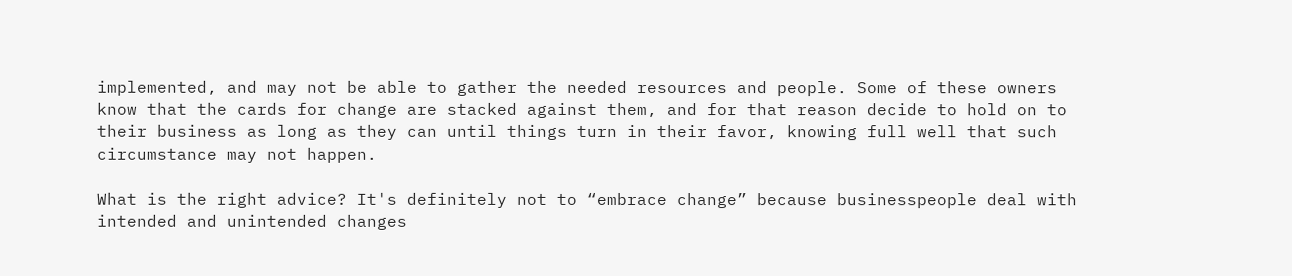implemented, and may not be able to gather the needed resources and people. Some of these owners know that the cards for change are stacked against them, and for that reason decide to hold on to their business as long as they can until things turn in their favor, knowing full well that such circumstance may not happen.

What is the right advice? It's definitely not to “embrace change” because businesspeople deal with intended and unintended changes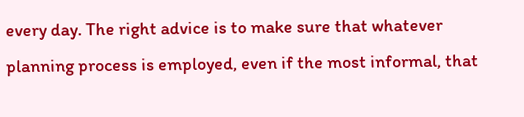every day. The right advice is to make sure that whatever planning process is employed, even if the most informal, that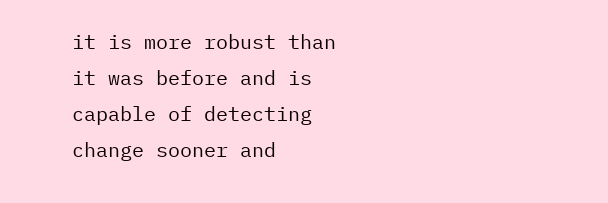it is more robust than it was before and is capable of detecting change sooner and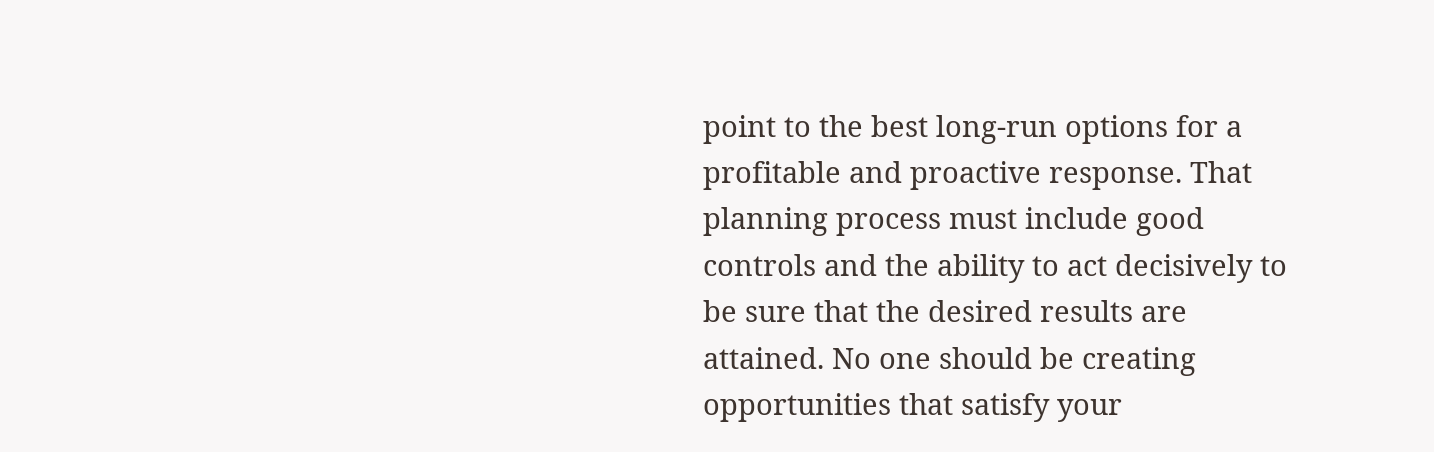point to the best long-run options for a profitable and proactive response. That planning process must include good controls and the ability to act decisively to be sure that the desired results are attained. No one should be creating opportunities that satisfy your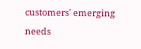customers' emerging needs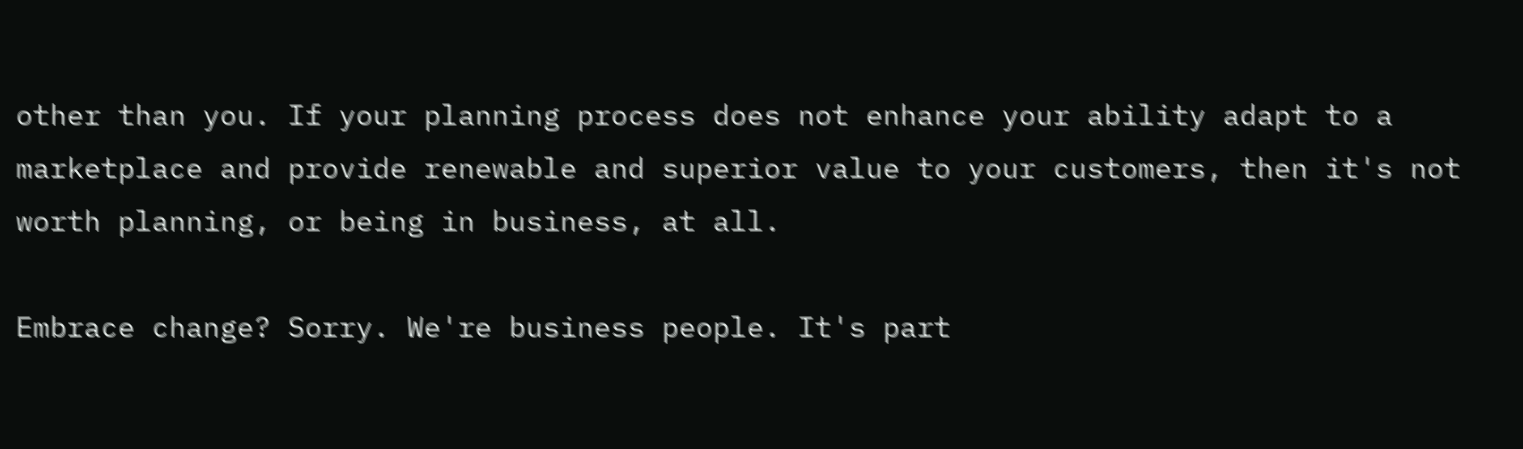other than you. If your planning process does not enhance your ability adapt to a marketplace and provide renewable and superior value to your customers, then it's not worth planning, or being in business, at all.

Embrace change? Sorry. We're business people. It's part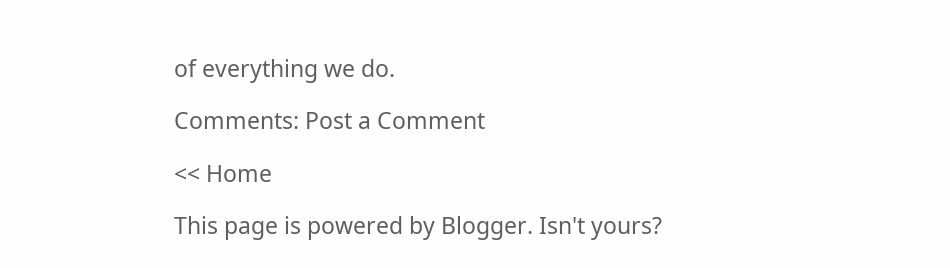of everything we do.

Comments: Post a Comment

<< Home

This page is powered by Blogger. Isn't yours?